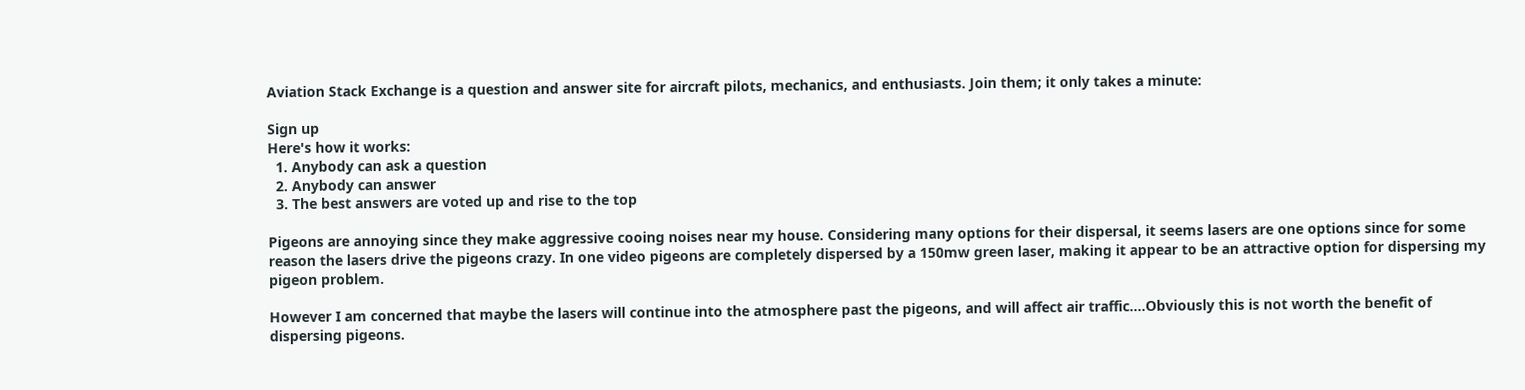Aviation Stack Exchange is a question and answer site for aircraft pilots, mechanics, and enthusiasts. Join them; it only takes a minute:

Sign up
Here's how it works:
  1. Anybody can ask a question
  2. Anybody can answer
  3. The best answers are voted up and rise to the top

Pigeons are annoying since they make aggressive cooing noises near my house. Considering many options for their dispersal, it seems lasers are one options since for some reason the lasers drive the pigeons crazy. In one video pigeons are completely dispersed by a 150mw green laser, making it appear to be an attractive option for dispersing my pigeon problem.

However I am concerned that maybe the lasers will continue into the atmosphere past the pigeons, and will affect air traffic....Obviously this is not worth the benefit of dispersing pigeons.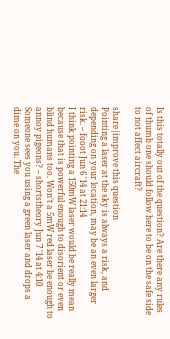Is this totally out of the question? Are there any rules of thumb one should follow here to be on the safe side to not affect aircraft?

share|improve this question
Pointing a laser at the sky is always a risk, and depending on your location, may be an even larger risk. – fooot Jun 6 '14 at 21:14
I think pointing a 150mW laser would be really mean because that is powerful enough to disorient or even blind humans too. Won't a 5mW red laser be enough to annoy pigeons? – shortstheory Jun 7 '14 at 4:10
Someone sees you using a green laser and drops a dime on you. The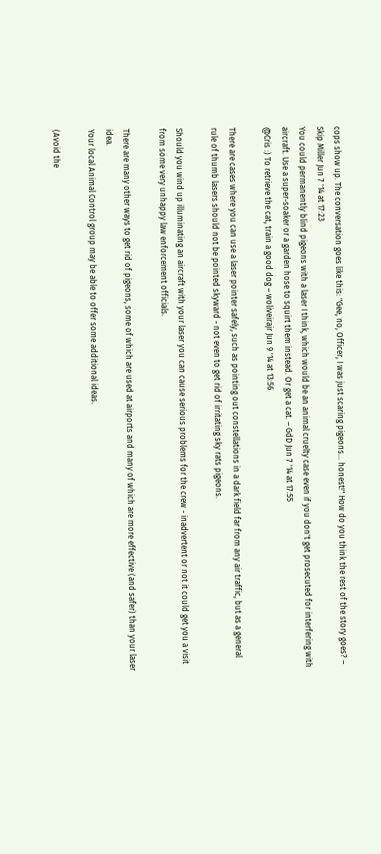cops show up. The conversation goes like this: "Gee, no, Officer, I was just scaring pigeons... honest!" How do you think the rest of the story goes? – Skip Miller Jun 7 '14 at 17:23
You could permanently blind pigeons with a laser I think, which would be an animal cruelty case even if you don't get prosecuted for interfering with aircraft. Use a super-soaker or a garden hose to squirt them instead. Or get a cat. – GdD Jun 7 '14 at 17:55
@Cris :) To retrieve the cat, train a good dog – woliveirajr Jun 9 '14 at 13:56

There are cases where you can use a laser pointer safely, such as pointing out constellations in a dark field far from any air traffic, but as a general rule of thumb lasers should not be pointed skyward - not even to get rid of irritating sky rats pigeons.

Should you wind up illuminating an aircraft with your laser you can cause serious problems for the crew - inadvertent or not it could get you a visit from some very unhappy law enforcement officials.

There are many other ways to get rid of pigeons, some of which are used at airports and many of which are more effective (and safer) than your laser idea.
Your local Animal Control group may be able to offer some additional ideas.

(Avoid the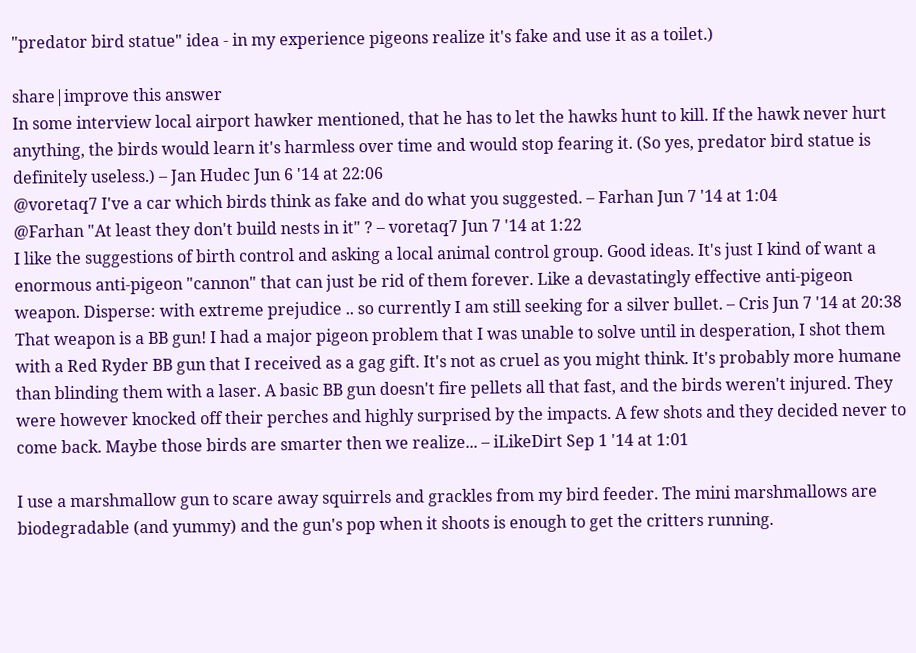"predator bird statue" idea - in my experience pigeons realize it's fake and use it as a toilet.)

share|improve this answer
In some interview local airport hawker mentioned, that he has to let the hawks hunt to kill. If the hawk never hurt anything, the birds would learn it's harmless over time and would stop fearing it. (So yes, predator bird statue is definitely useless.) – Jan Hudec Jun 6 '14 at 22:06
@voretaq7 I've a car which birds think as fake and do what you suggested. – Farhan Jun 7 '14 at 1:04
@Farhan "At least they don't build nests in it" ? – voretaq7 Jun 7 '14 at 1:22
I like the suggestions of birth control and asking a local animal control group. Good ideas. It's just I kind of want a enormous anti-pigeon "cannon" that can just be rid of them forever. Like a devastatingly effective anti-pigeon weapon. Disperse: with extreme prejudice .. so currently I am still seeking for a silver bullet. – Cris Jun 7 '14 at 20:38
That weapon is a BB gun! I had a major pigeon problem that I was unable to solve until in desperation, I shot them with a Red Ryder BB gun that I received as a gag gift. It's not as cruel as you might think. It's probably more humane than blinding them with a laser. A basic BB gun doesn't fire pellets all that fast, and the birds weren't injured. They were however knocked off their perches and highly surprised by the impacts. A few shots and they decided never to come back. Maybe those birds are smarter then we realize... – iLikeDirt Sep 1 '14 at 1:01

I use a marshmallow gun to scare away squirrels and grackles from my bird feeder. The mini marshmallows are biodegradable (and yummy) and the gun's pop when it shoots is enough to get the critters running.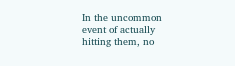In the uncommon event of actually hitting them, no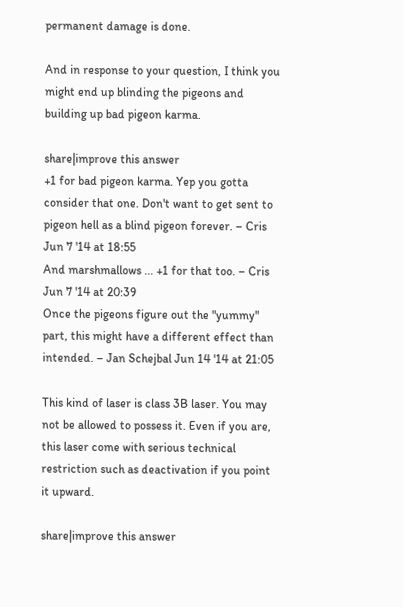permanent damage is done.

And in response to your question, I think you might end up blinding the pigeons and building up bad pigeon karma.

share|improve this answer
+1 for bad pigeon karma. Yep you gotta consider that one. Don't want to get sent to pigeon hell as a blind pigeon forever. – Cris Jun 7 '14 at 18:55
And marshmallows ... +1 for that too. – Cris Jun 7 '14 at 20:39
Once the pigeons figure out the "yummy" part, this might have a different effect than intended. – Jan Schejbal Jun 14 '14 at 21:05

This kind of laser is class 3B laser. You may not be allowed to possess it. Even if you are, this laser come with serious technical restriction such as deactivation if you point it upward.

share|improve this answer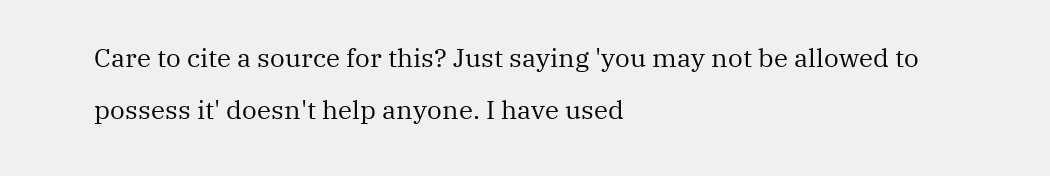Care to cite a source for this? Just saying 'you may not be allowed to possess it' doesn't help anyone. I have used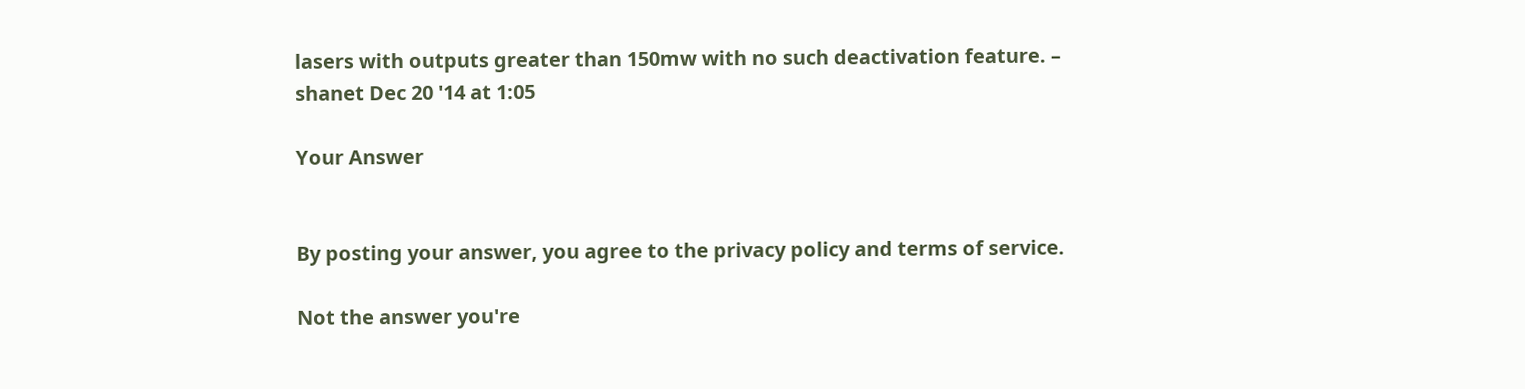lasers with outputs greater than 150mw with no such deactivation feature. – shanet Dec 20 '14 at 1:05

Your Answer


By posting your answer, you agree to the privacy policy and terms of service.

Not the answer you're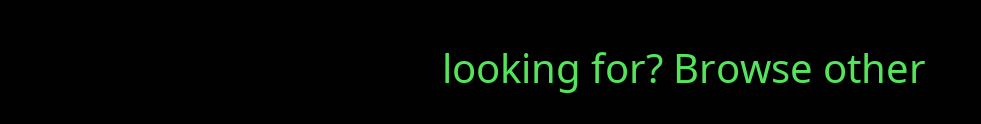looking for? Browse other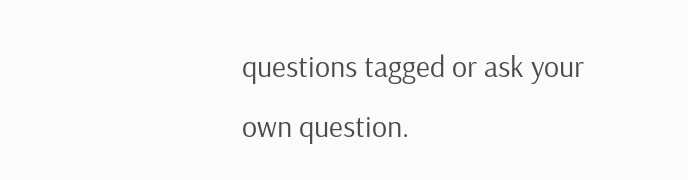questions tagged or ask your own question.